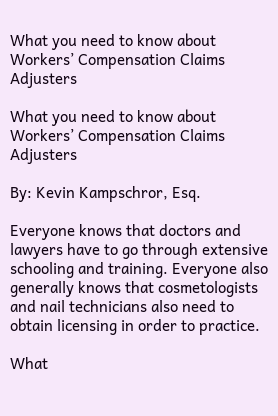What you need to know about Workers’ Compensation Claims Adjusters

What you need to know about Workers’ Compensation Claims Adjusters

By: Kevin Kampschror, Esq.

Everyone knows that doctors and lawyers have to go through extensive schooling and training. Everyone also generally knows that cosmetologists and nail technicians also need to obtain licensing in order to practice.

What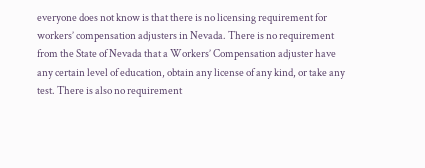everyone does not know is that there is no licensing requirement for workers’ compensation adjusters in Nevada. There is no requirement from the State of Nevada that a Workers’ Compensation adjuster have any certain level of education, obtain any license of any kind, or take any test. There is also no requirement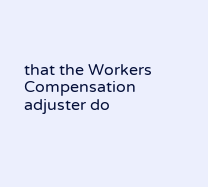that the Workers Compensation adjuster do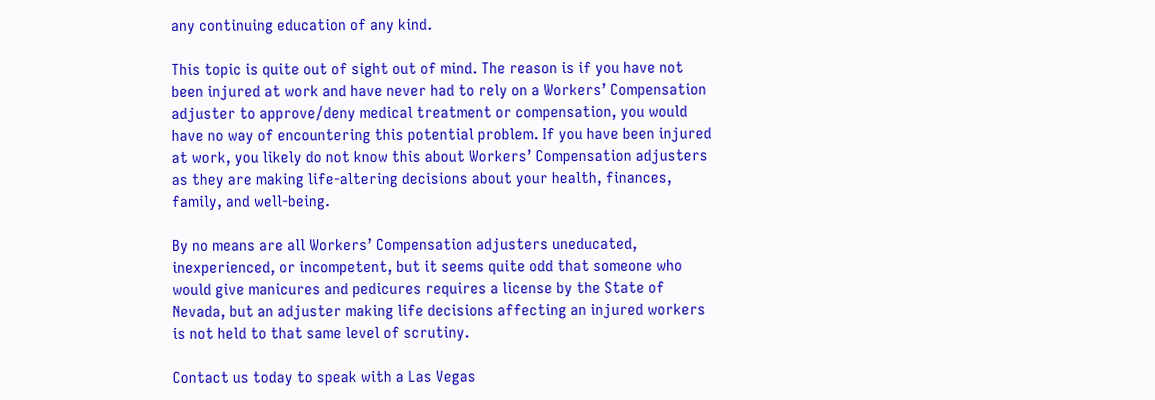any continuing education of any kind.

This topic is quite out of sight out of mind. The reason is if you have not been injured at work and have never had to rely on a Workers’ Compensation adjuster to approve/deny medical treatment or compensation, you would have no way of encountering this potential problem. If you have been injured at work, you likely do not know this about Workers’ Compensation adjusters as they are making life-altering decisions about your health, finances, family, and well-being.

By no means are all Workers’ Compensation adjusters uneducated, inexperienced, or incompetent, but it seems quite odd that someone who would give manicures and pedicures requires a license by the State of Nevada, but an adjuster making life decisions affecting an injured workers is not held to that same level of scrutiny.

Contact us today to speak with a Las Vegas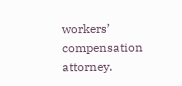workers’ compensation attorney.